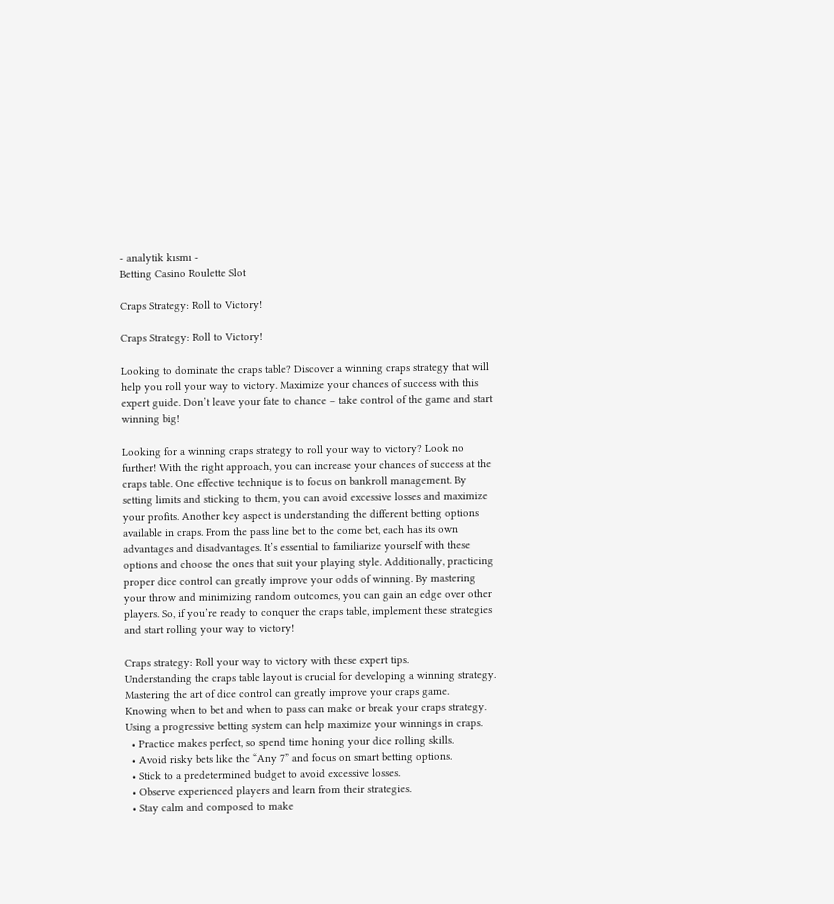- analytik kısmı -
Betting Casino Roulette Slot

Craps Strategy: Roll to Victory!

Craps Strategy: Roll to Victory!

Looking to dominate the craps table? Discover a winning craps strategy that will help you roll your way to victory. Maximize your chances of success with this expert guide. Don’t leave your fate to chance – take control of the game and start winning big!

Looking for a winning craps strategy to roll your way to victory? Look no further! With the right approach, you can increase your chances of success at the craps table. One effective technique is to focus on bankroll management. By setting limits and sticking to them, you can avoid excessive losses and maximize your profits. Another key aspect is understanding the different betting options available in craps. From the pass line bet to the come bet, each has its own advantages and disadvantages. It’s essential to familiarize yourself with these options and choose the ones that suit your playing style. Additionally, practicing proper dice control can greatly improve your odds of winning. By mastering your throw and minimizing random outcomes, you can gain an edge over other players. So, if you’re ready to conquer the craps table, implement these strategies and start rolling your way to victory!

Craps strategy: Roll your way to victory with these expert tips.
Understanding the craps table layout is crucial for developing a winning strategy.
Mastering the art of dice control can greatly improve your craps game.
Knowing when to bet and when to pass can make or break your craps strategy.
Using a progressive betting system can help maximize your winnings in craps.
  • Practice makes perfect, so spend time honing your dice rolling skills.
  • Avoid risky bets like the “Any 7” and focus on smart betting options.
  • Stick to a predetermined budget to avoid excessive losses.
  • Observe experienced players and learn from their strategies.
  • Stay calm and composed to make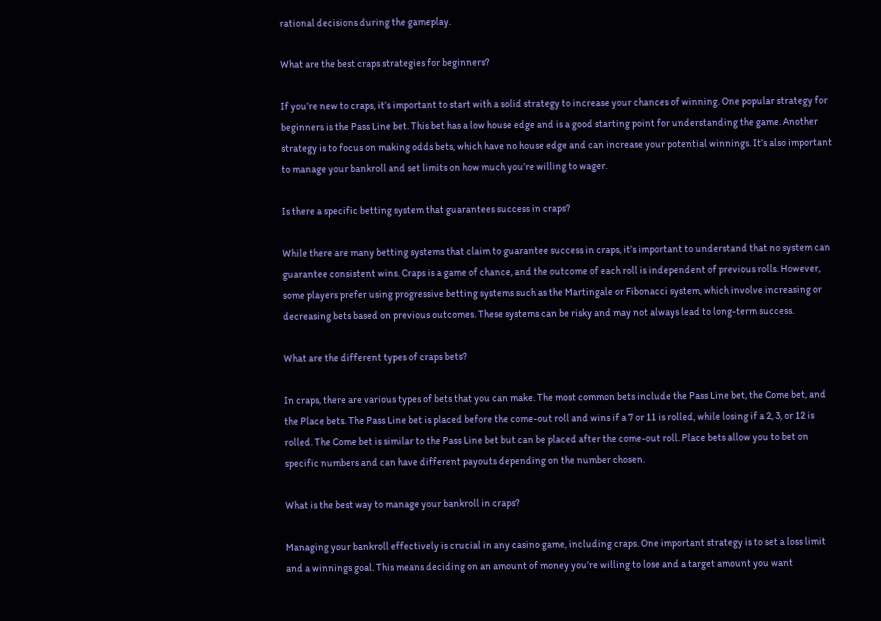rational decisions during the gameplay.

What are the best craps strategies for beginners?

If you’re new to craps, it’s important to start with a solid strategy to increase your chances of winning. One popular strategy for beginners is the Pass Line bet. This bet has a low house edge and is a good starting point for understanding the game. Another strategy is to focus on making odds bets, which have no house edge and can increase your potential winnings. It’s also important to manage your bankroll and set limits on how much you’re willing to wager.

Is there a specific betting system that guarantees success in craps?

While there are many betting systems that claim to guarantee success in craps, it’s important to understand that no system can guarantee consistent wins. Craps is a game of chance, and the outcome of each roll is independent of previous rolls. However, some players prefer using progressive betting systems such as the Martingale or Fibonacci system, which involve increasing or decreasing bets based on previous outcomes. These systems can be risky and may not always lead to long-term success.

What are the different types of craps bets?

In craps, there are various types of bets that you can make. The most common bets include the Pass Line bet, the Come bet, and the Place bets. The Pass Line bet is placed before the come-out roll and wins if a 7 or 11 is rolled, while losing if a 2, 3, or 12 is rolled. The Come bet is similar to the Pass Line bet but can be placed after the come-out roll. Place bets allow you to bet on specific numbers and can have different payouts depending on the number chosen.

What is the best way to manage your bankroll in craps?

Managing your bankroll effectively is crucial in any casino game, including craps. One important strategy is to set a loss limit and a winnings goal. This means deciding on an amount of money you’re willing to lose and a target amount you want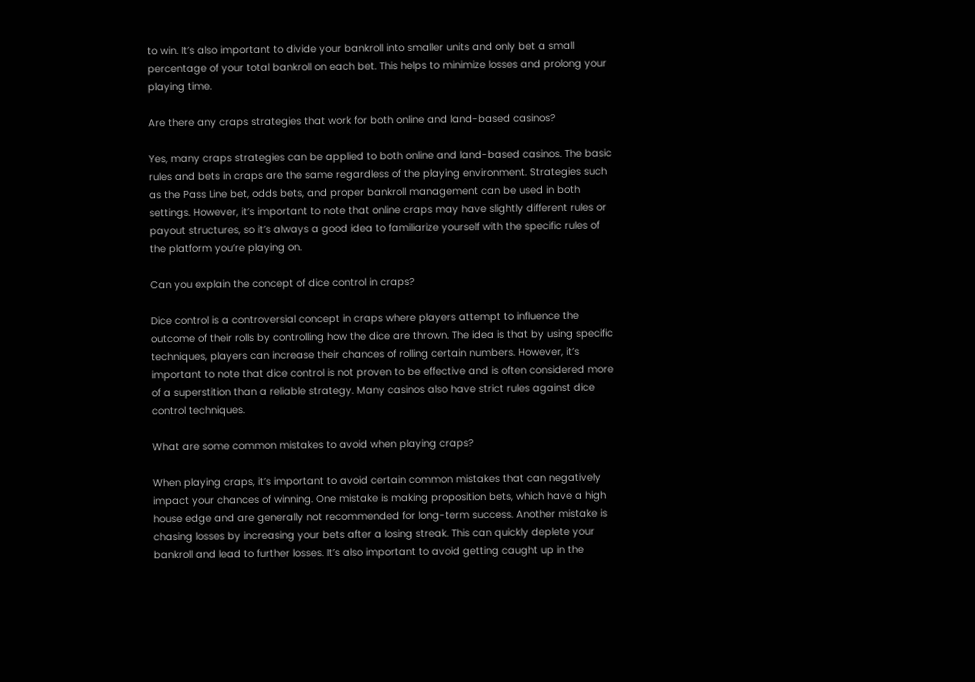to win. It’s also important to divide your bankroll into smaller units and only bet a small percentage of your total bankroll on each bet. This helps to minimize losses and prolong your playing time.

Are there any craps strategies that work for both online and land-based casinos?

Yes, many craps strategies can be applied to both online and land-based casinos. The basic rules and bets in craps are the same regardless of the playing environment. Strategies such as the Pass Line bet, odds bets, and proper bankroll management can be used in both settings. However, it’s important to note that online craps may have slightly different rules or payout structures, so it’s always a good idea to familiarize yourself with the specific rules of the platform you’re playing on.

Can you explain the concept of dice control in craps?

Dice control is a controversial concept in craps where players attempt to influence the outcome of their rolls by controlling how the dice are thrown. The idea is that by using specific techniques, players can increase their chances of rolling certain numbers. However, it’s important to note that dice control is not proven to be effective and is often considered more of a superstition than a reliable strategy. Many casinos also have strict rules against dice control techniques.

What are some common mistakes to avoid when playing craps?

When playing craps, it’s important to avoid certain common mistakes that can negatively impact your chances of winning. One mistake is making proposition bets, which have a high house edge and are generally not recommended for long-term success. Another mistake is chasing losses by increasing your bets after a losing streak. This can quickly deplete your bankroll and lead to further losses. It’s also important to avoid getting caught up in the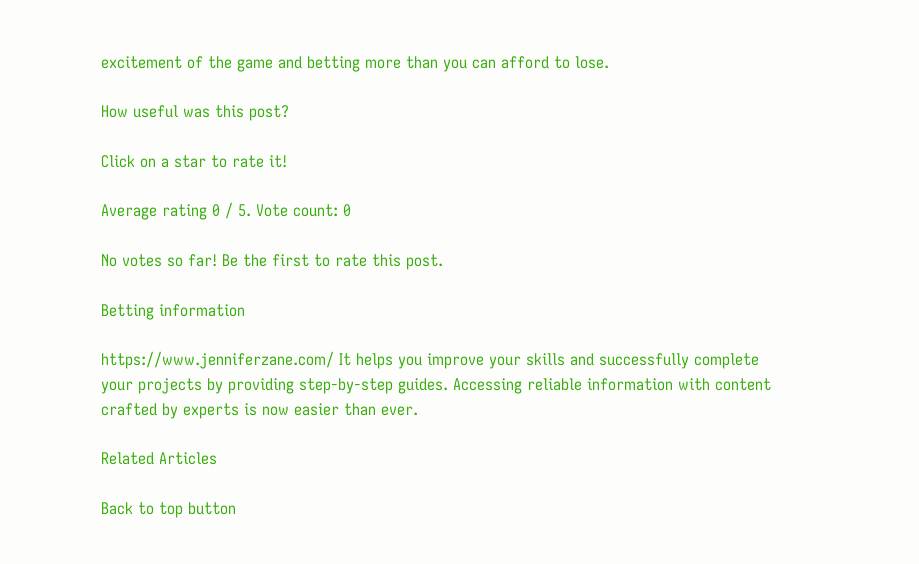excitement of the game and betting more than you can afford to lose.

How useful was this post?

Click on a star to rate it!

Average rating 0 / 5. Vote count: 0

No votes so far! Be the first to rate this post.

Betting information

https://www.jenniferzane.com/ It helps you improve your skills and successfully complete your projects by providing step-by-step guides. Accessing reliable information with content crafted by experts is now easier than ever.

Related Articles

Back to top button